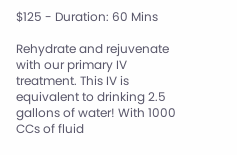$125 - Duration: 60 Mins

Rehydrate and rejuvenate with our primary IV treatment. This IV is equivalent to drinking 2.5 gallons of water! With 1000 CCs of fluid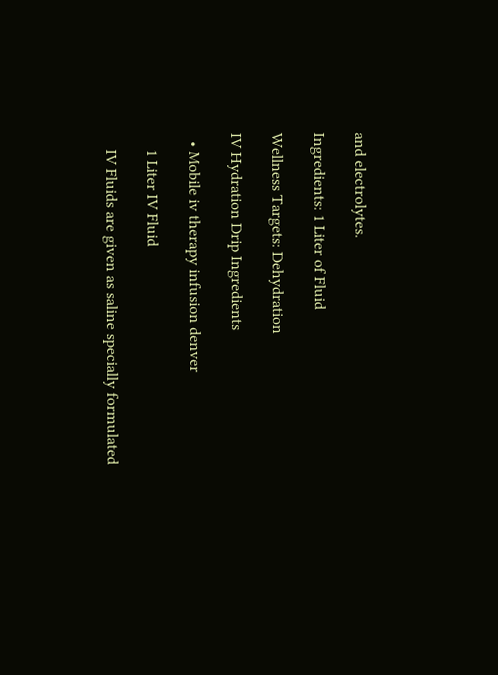and electrolytes.

Ingredients: 1 Liter of Fluid

Wellness Targets: Dehydration

IV Hydration Drip Ingredients

  • Mobile iv therapy infusion denver

    1 Liter IV Fluid

    IV Fluids are given as saline specially formulated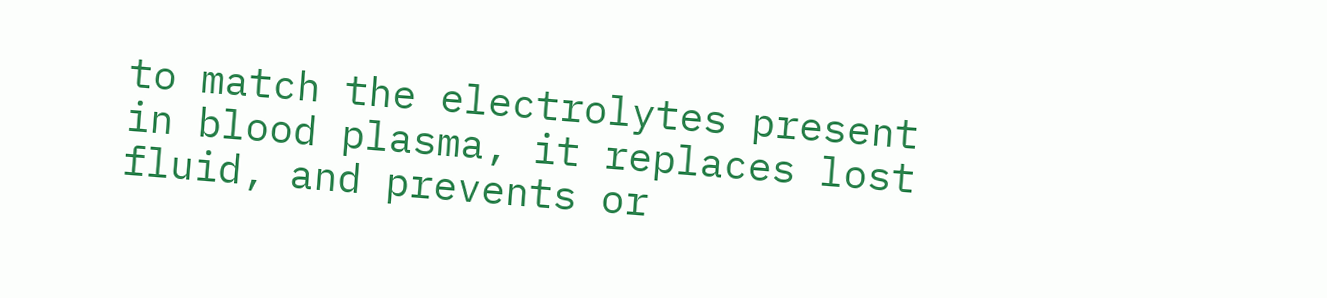to match the electrolytes present in blood plasma, it replaces lost fluid, and prevents or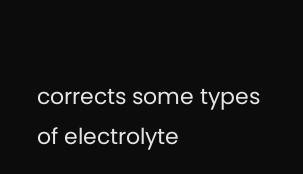corrects some types of electrolyte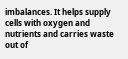imbalances. It helps supply cells with oxygen and nutrients and carries waste out of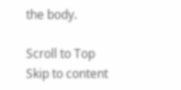the body.

Scroll to Top
Skip to content